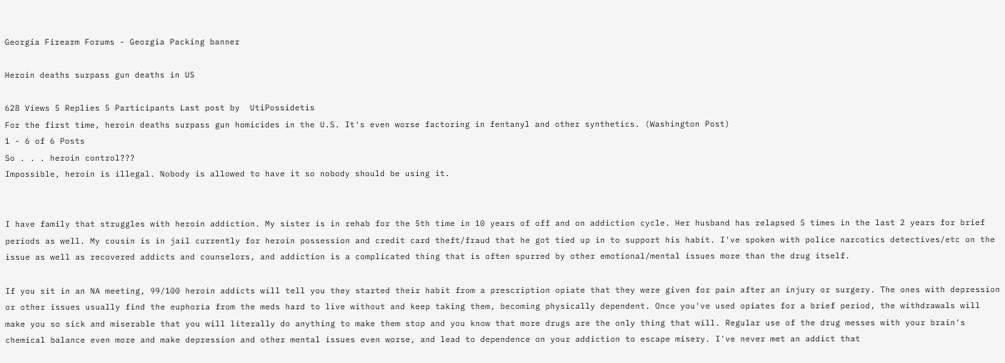Georgia Firearm Forums - Georgia Packing banner

Heroin deaths surpass gun deaths in US

628 Views 5 Replies 5 Participants Last post by  UtiPossidetis
For the first time, heroin deaths surpass gun homicides in the U.S. It's even worse factoring in fentanyl and other synthetics. (Washington Post)
1 - 6 of 6 Posts
So . . . heroin control???
Impossible, heroin is illegal. Nobody is allowed to have it so nobody should be using it.


I have family that struggles with heroin addiction. My sister is in rehab for the 5th time in 10 years of off and on addiction cycle. Her husband has relapsed 5 times in the last 2 years for brief periods as well. My cousin is in jail currently for heroin possession and credit card theft/fraud that he got tied up in to support his habit. I've spoken with police narcotics detectives/etc on the issue as well as recovered addicts and counselors, and addiction is a complicated thing that is often spurred by other emotional/mental issues more than the drug itself.

If you sit in an NA meeting, 99/100 heroin addicts will tell you they started their habit from a prescription opiate that they were given for pain after an injury or surgery. The ones with depression or other issues usually find the euphoria from the meds hard to live without and keep taking them, becoming physically dependent. Once you've used opiates for a brief period, the withdrawals will make you so sick and miserable that you will literally do anything to make them stop and you know that more drugs are the only thing that will. Regular use of the drug messes with your brain's chemical balance even more and make depression and other mental issues even worse, and lead to dependence on your addiction to escape misery. I've never met an addict that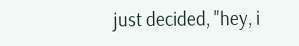just decided, "hey, i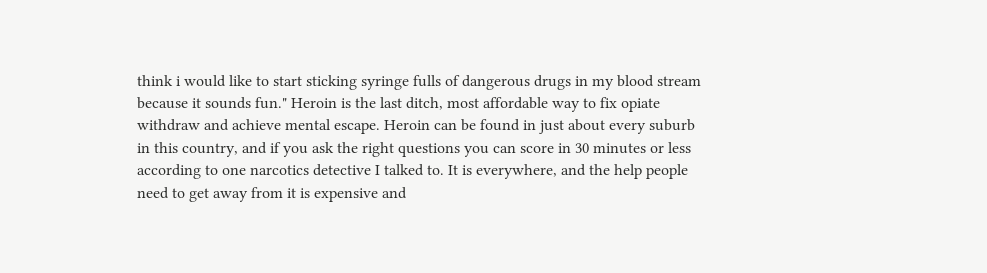think i would like to start sticking syringe fulls of dangerous drugs in my blood stream because it sounds fun." Heroin is the last ditch, most affordable way to fix opiate withdraw and achieve mental escape. Heroin can be found in just about every suburb in this country, and if you ask the right questions you can score in 30 minutes or less according to one narcotics detective I talked to. It is everywhere, and the help people need to get away from it is expensive and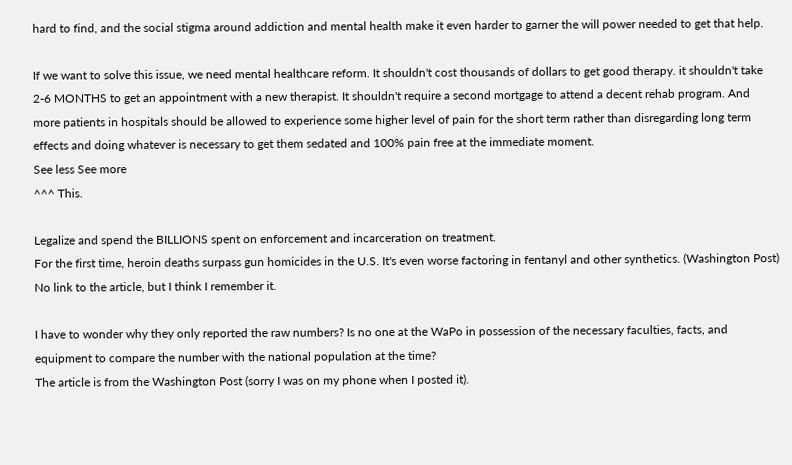hard to find, and the social stigma around addiction and mental health make it even harder to garner the will power needed to get that help.

If we want to solve this issue, we need mental healthcare reform. It shouldn't cost thousands of dollars to get good therapy. it shouldn't take 2-6 MONTHS to get an appointment with a new therapist. It shouldn't require a second mortgage to attend a decent rehab program. And more patients in hospitals should be allowed to experience some higher level of pain for the short term rather than disregarding long term effects and doing whatever is necessary to get them sedated and 100% pain free at the immediate moment.
See less See more
^^^ This.

Legalize and spend the BILLIONS spent on enforcement and incarceration on treatment.
For the first time, heroin deaths surpass gun homicides in the U.S. It's even worse factoring in fentanyl and other synthetics. (Washington Post)
No link to the article, but I think I remember it.

I have to wonder why they only reported the raw numbers? Is no one at the WaPo in possession of the necessary faculties, facts, and equipment to compare the number with the national population at the time?
The article is from the Washington Post (sorry I was on my phone when I posted it).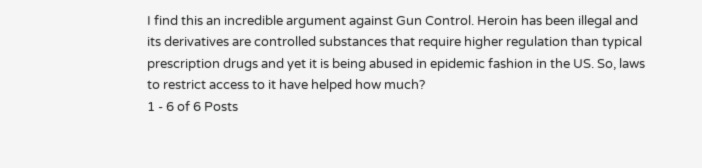I find this an incredible argument against Gun Control. Heroin has been illegal and its derivatives are controlled substances that require higher regulation than typical prescription drugs and yet it is being abused in epidemic fashion in the US. So, laws to restrict access to it have helped how much?
1 - 6 of 6 Posts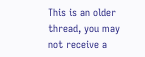This is an older thread, you may not receive a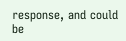response, and could be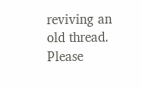reviving an old thread. Please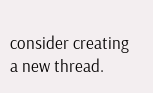consider creating a new thread.